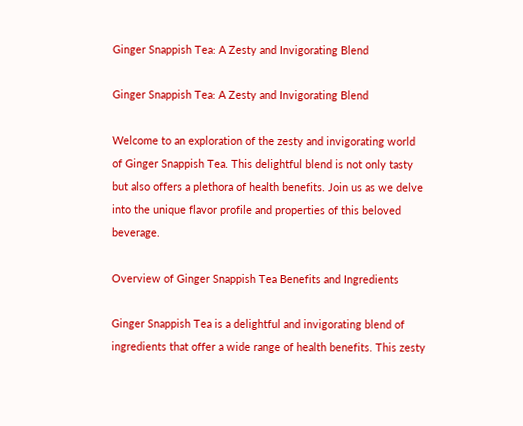Ginger Snappish Tea: A Zesty and Invigorating Blend

Ginger Snappish Tea: A Zesty and Invigorating Blend

Welcome to an exploration of the zesty and invigorating world of Ginger Snappish Tea. This delightful blend is not only tasty but also offers a plethora of health benefits. Join us as we delve into the unique flavor profile and properties of this beloved beverage.

Overview of Ginger Snappish Tea Benefits and Ingredients

Ginger Snappish Tea is a delightful and invigorating blend of ingredients that offer a wide range of health benefits. This zesty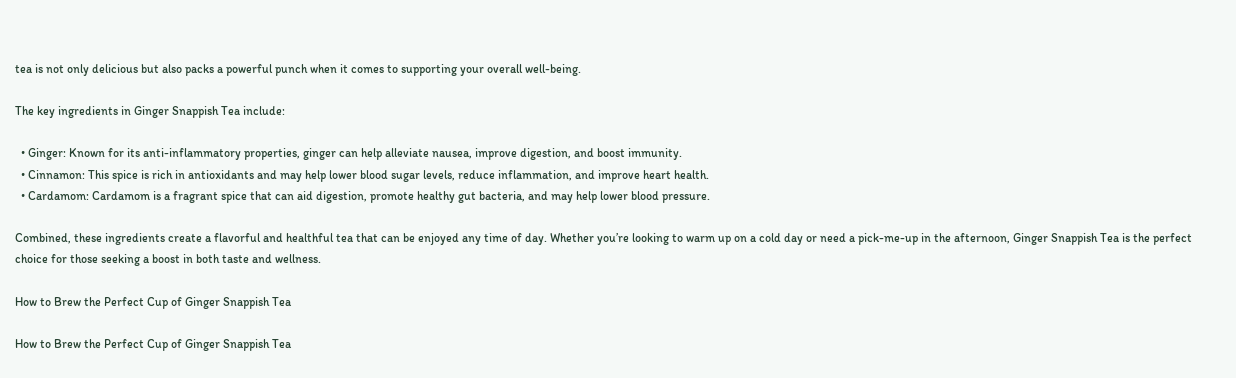tea is not only delicious but also packs a powerful punch when it comes to supporting your overall well-being.

The key ingredients in Ginger Snappish Tea include:

  • Ginger: Known for its anti-inflammatory properties, ginger can help alleviate nausea, improve digestion, and boost immunity.
  • Cinnamon: This spice is rich in antioxidants and may help lower blood sugar levels, reduce inflammation, and improve heart health.
  • Cardamom: Cardamom is a fragrant spice that can aid digestion, promote healthy gut bacteria, and may help lower blood pressure.

Combined, these ingredients create a flavorful and healthful tea that can be enjoyed any time of day. Whether you’re looking to warm up on a cold day or need a pick-me-up in the afternoon, Ginger Snappish Tea is the perfect choice for those seeking a boost in both taste and wellness.

How to Brew the Perfect Cup of Ginger Snappish Tea

How to Brew the Perfect Cup of Ginger Snappish Tea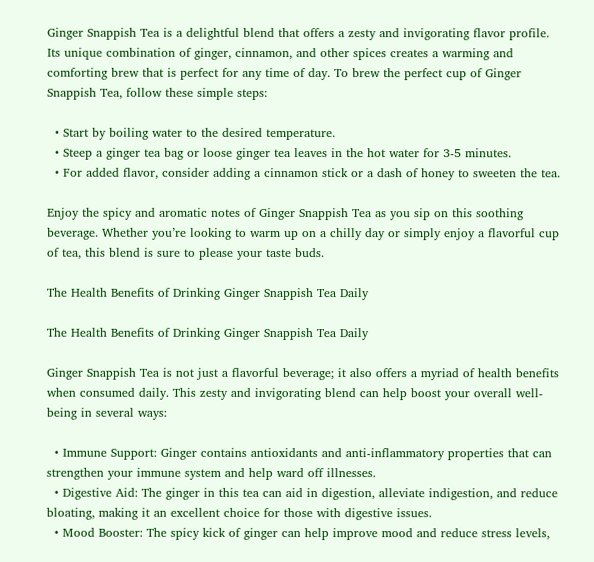Ginger Snappish Tea is a delightful blend that offers a zesty and invigorating flavor profile. Its unique combination of ginger, cinnamon, and other spices creates a warming and comforting brew that is perfect for any time of day. To brew the perfect cup of Ginger Snappish Tea, follow these simple steps:

  • Start by boiling water to the desired temperature.
  • Steep a ginger tea bag or loose ginger tea leaves in the hot water for 3-5 minutes.
  • For added flavor, consider adding a cinnamon stick or a dash of honey to sweeten the tea.

Enjoy the spicy and aromatic notes of Ginger Snappish Tea as you sip on this soothing beverage. Whether you’re looking to warm up on a chilly day or simply enjoy a flavorful cup of tea, this blend is sure to please your taste buds.

The Health Benefits of Drinking Ginger Snappish Tea Daily

The Health Benefits of Drinking Ginger Snappish Tea Daily

Ginger Snappish Tea is not just a flavorful beverage; it also offers a myriad of health benefits when consumed daily. This zesty and invigorating blend can help boost your overall well-being in several ways:

  • Immune Support: Ginger contains antioxidants and anti-inflammatory properties that can strengthen your immune system and help ward off illnesses.
  • Digestive Aid: The ginger in this tea can aid in digestion, alleviate indigestion, and reduce bloating, making it an excellent choice for those with digestive issues.
  • Mood Booster: The spicy kick of ginger can help improve mood and reduce stress levels,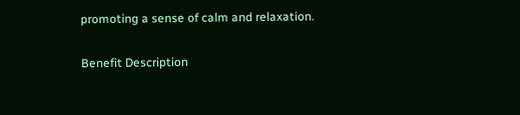promoting a sense of calm and relaxation.

Benefit Description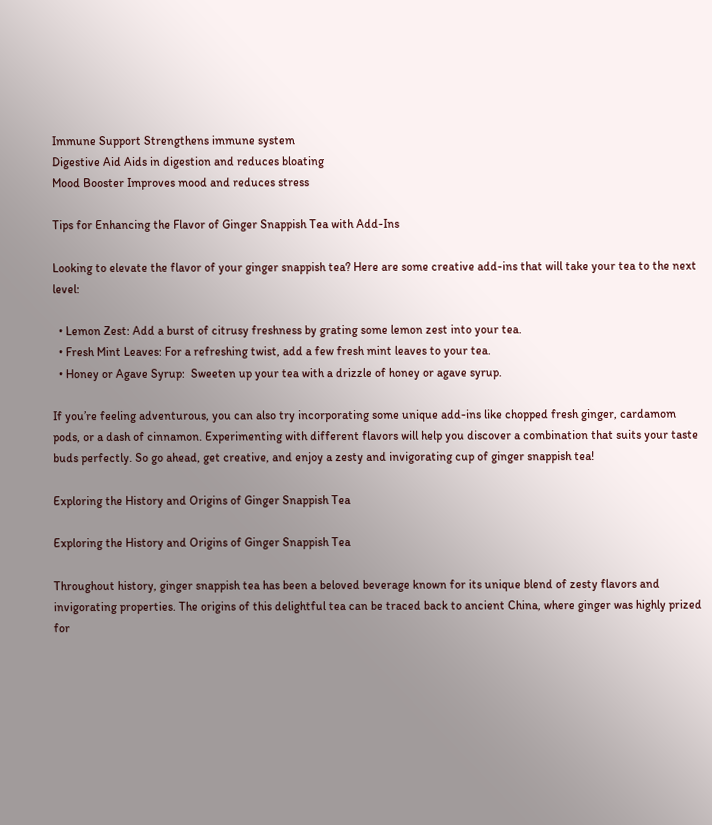Immune Support Strengthens immune system
Digestive Aid Aids in digestion and reduces bloating
Mood Booster Improves mood and reduces stress

Tips for Enhancing the Flavor of Ginger Snappish Tea with Add-Ins

Looking to elevate the flavor of your ginger snappish tea? Here are some creative add-ins that will take your tea to the next level:

  • Lemon Zest: Add a burst of citrusy freshness by grating some lemon zest into your tea.
  • Fresh Mint Leaves: For a refreshing twist, add a few fresh mint leaves to your tea.
  • Honey or Agave Syrup:  Sweeten up your tea with a drizzle of honey or agave syrup.

If you’re feeling adventurous, you can also try incorporating some unique add-ins like chopped fresh ginger, cardamom pods, or a dash of cinnamon. Experimenting with different flavors will help you discover a combination that suits your taste buds perfectly. So go ahead, get creative, and enjoy a zesty and invigorating cup of ginger snappish tea!

Exploring the History and Origins of Ginger Snappish Tea

Exploring the History and Origins of Ginger Snappish Tea

Throughout history, ginger snappish tea has been a beloved beverage known for its unique blend of zesty flavors and invigorating properties. The origins of this delightful tea can be traced back to ancient China, where ginger was highly prized for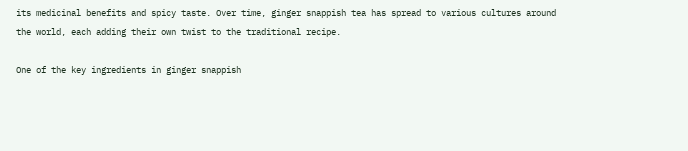its medicinal benefits and spicy taste. Over time, ginger snappish tea has spread to various cultures around the world, each adding their own twist to the traditional recipe.

One of the key ingredients in ginger snappish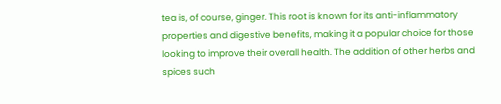tea is, of course, ginger. This root is known for its anti-inflammatory properties and digestive benefits, making it a popular choice for those looking to improve their overall health. The addition of other herbs and spices such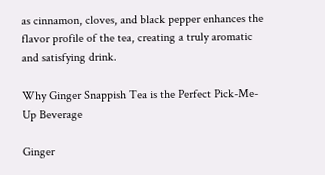as cinnamon, cloves, and black pepper enhances the flavor profile of the tea, creating a truly aromatic and satisfying drink.

Why Ginger Snappish Tea is the Perfect Pick-Me-Up Beverage

Ginger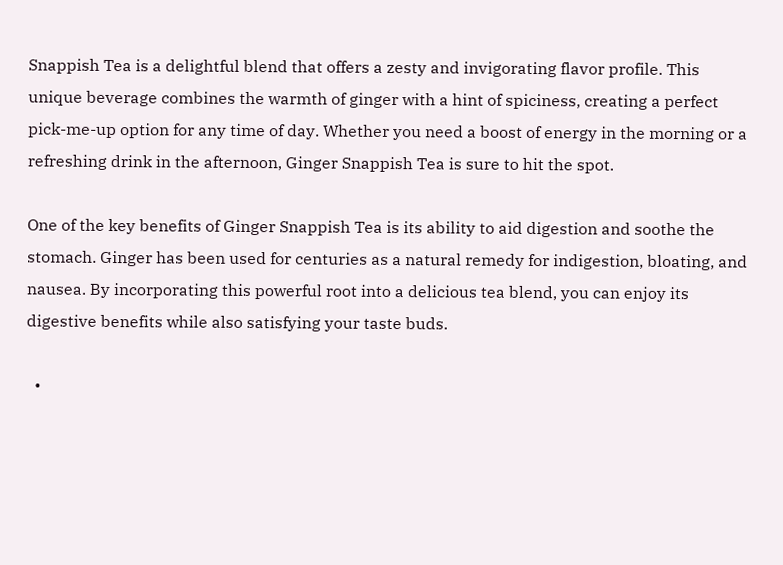Snappish Tea is a delightful blend that offers a zesty and invigorating flavor profile. This unique beverage combines the warmth of ginger with a hint of spiciness, creating a perfect pick-me-up option for any time of day. Whether you need a boost of energy in the morning or a refreshing drink in the afternoon, Ginger Snappish Tea is sure to hit the spot.

One of the key benefits of Ginger Snappish Tea is its ability to aid digestion and soothe the stomach. Ginger has been used for centuries as a natural remedy for indigestion, bloating, and nausea. By incorporating this powerful root into a delicious tea blend, you can enjoy its digestive benefits while also satisfying your taste buds.

  •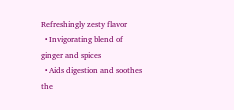Refreshingly zesty flavor
  • Invigorating blend of ginger and spices
  • Aids digestion and soothes the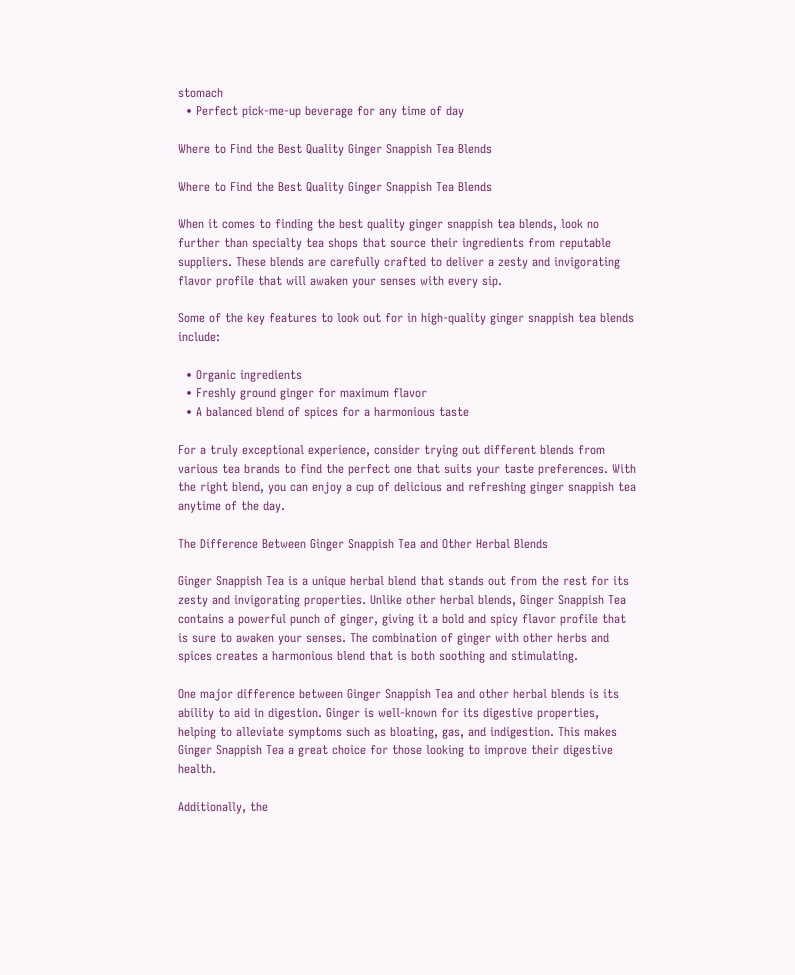stomach
  • Perfect pick-me-up beverage for any time of day

Where to Find the Best Quality Ginger Snappish Tea Blends

Where to Find the Best Quality Ginger Snappish Tea Blends

When it comes to finding the best quality ginger snappish tea blends, look no further than specialty tea shops that source their ingredients from reputable suppliers. These blends are carefully crafted to deliver a zesty and invigorating flavor profile that will awaken your senses with every sip.

Some of the key features to look out for in high-quality ginger snappish tea blends include:

  • Organic ingredients
  • Freshly ground ginger for maximum flavor
  • A balanced blend of spices for a harmonious taste

For a truly exceptional experience, consider trying out different blends from various tea brands to find the perfect one that suits your taste preferences. With the right blend, you can enjoy a cup of delicious and refreshing ginger snappish tea anytime of the day.

The Difference Between Ginger Snappish Tea and Other Herbal Blends

Ginger Snappish Tea is a unique herbal blend that stands out from the rest for its zesty and invigorating properties. Unlike other herbal blends, Ginger Snappish Tea contains a powerful punch of ginger, giving it a bold and spicy flavor profile that is sure to awaken your senses. The combination of ginger with other herbs and spices creates a harmonious blend that is both soothing and stimulating.

One major difference between Ginger Snappish Tea and other herbal blends is its ability to aid in digestion. Ginger is well-known for its digestive properties, helping to alleviate symptoms such as bloating, gas, and indigestion. This makes Ginger Snappish Tea a great choice for those looking to improve their digestive health.

Additionally, the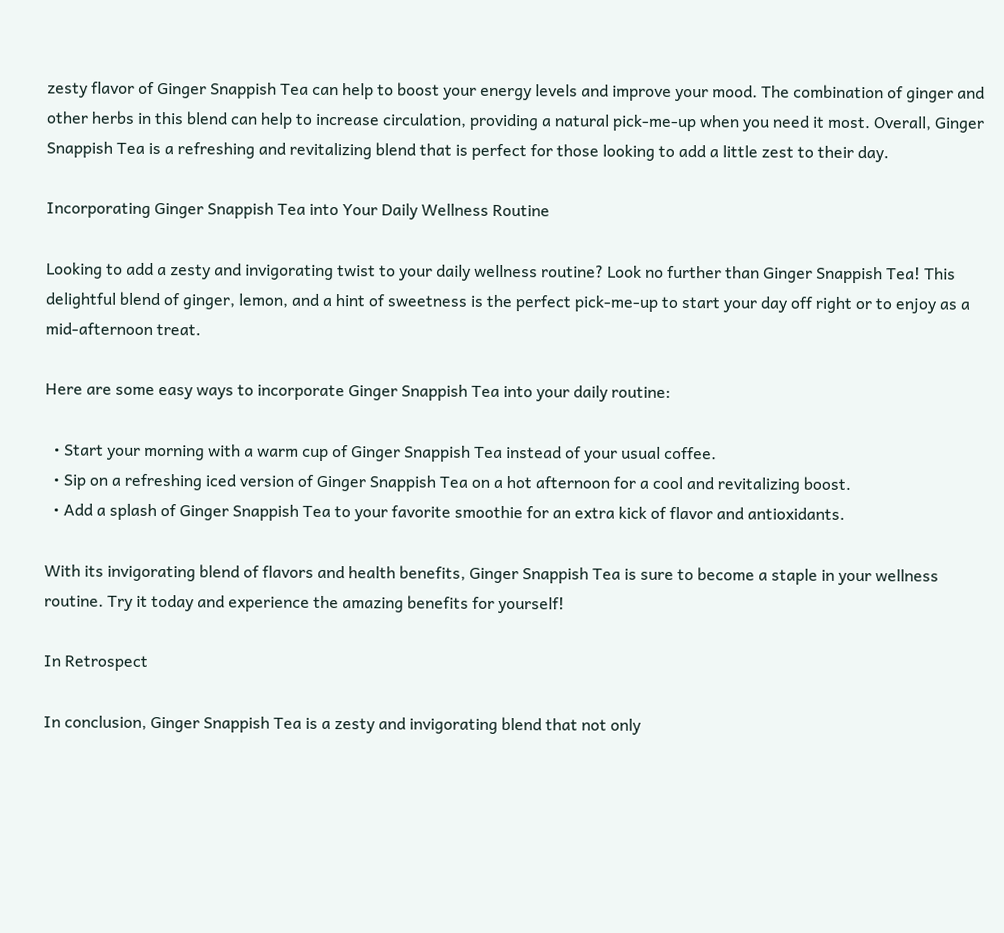zesty flavor of Ginger Snappish Tea can help to boost your energy levels and improve your mood. The combination of ginger and other herbs in this blend can help to increase circulation, providing a natural pick-me-up when you need it most. Overall, Ginger Snappish Tea is a refreshing and revitalizing blend that is perfect for those looking to add a little zest to their day.

Incorporating Ginger Snappish Tea into Your Daily Wellness Routine

Looking to add a zesty and invigorating twist to your daily wellness routine? Look no further than Ginger Snappish Tea! This delightful blend of ginger, lemon, and a hint of sweetness is the perfect pick-me-up to start your day off right or to enjoy as a mid-afternoon treat.

Here are some easy ways to incorporate Ginger Snappish Tea into your daily routine:

  • Start your morning with a warm cup of Ginger Snappish Tea instead of your usual coffee.
  • Sip on a refreshing iced version of Ginger Snappish Tea on a hot afternoon for a cool and revitalizing boost.
  • Add a splash of Ginger Snappish Tea to your favorite smoothie for an extra kick of flavor and antioxidants.

With its invigorating blend of flavors and health benefits, Ginger Snappish Tea is sure to become a staple in your wellness routine. Try it today and experience the amazing benefits for yourself!

In Retrospect

In conclusion, Ginger Snappish Tea is a zesty and invigorating blend that not only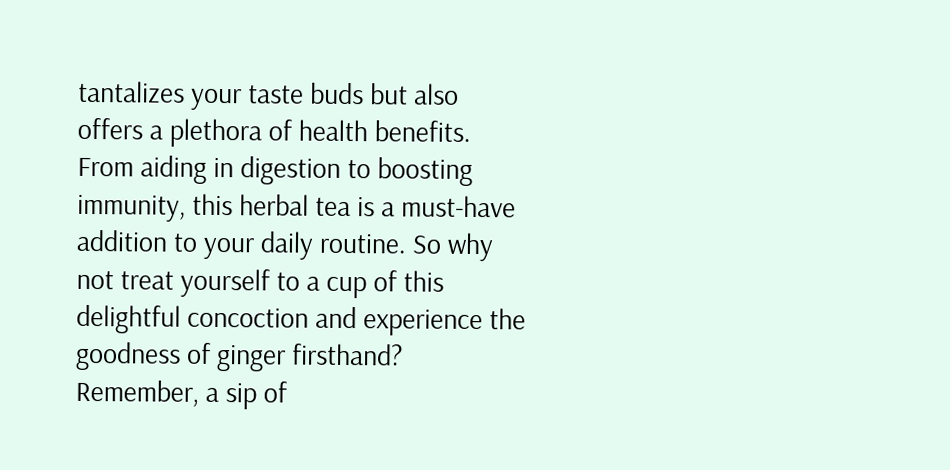tantalizes your taste buds but also offers a plethora of health benefits. From aiding in digestion to boosting immunity, this herbal tea is a must-have addition to your daily routine. So why not treat yourself to a cup of this delightful concoction and experience the goodness of ginger firsthand? Remember, a sip of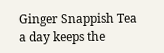Ginger Snappish Tea a day keeps the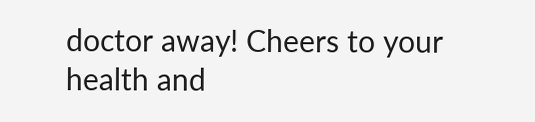doctor away! Cheers to your health and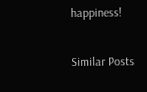happiness!

Similar Posts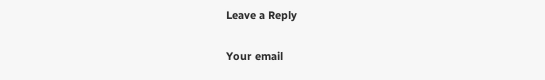Leave a Reply

Your email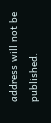address will not be published.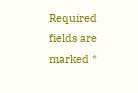Required fields are marked *